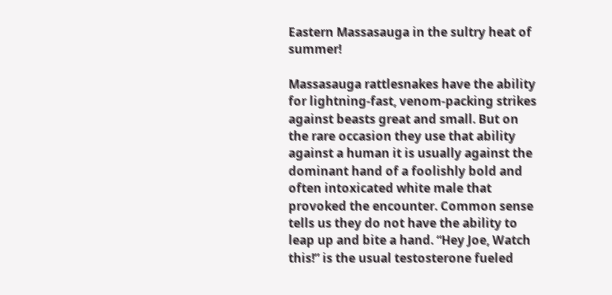Eastern Massasauga in the sultry heat of summer!

Massasauga rattlesnakes have the ability for lightning-fast, venom-packing strikes against beasts great and small. But on the rare occasion they use that ability against a human it is usually against the dominant hand of a foolishly bold and often intoxicated white male that provoked the encounter. Common sense tells us they do not have the ability to leap up and bite a hand. “Hey Joe, Watch this!” is the usual testosterone fueled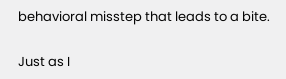behavioral misstep that leads to a bite.

Just as I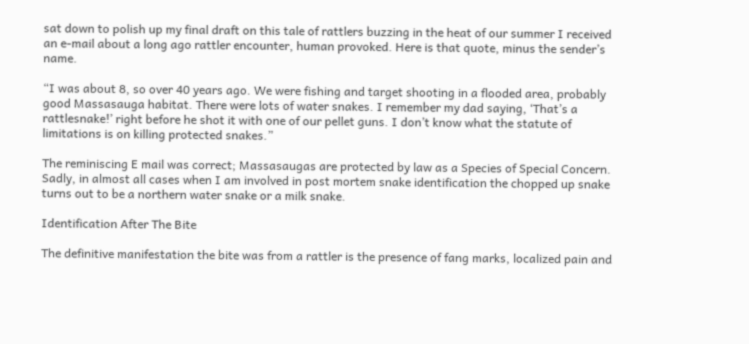sat down to polish up my final draft on this tale of rattlers buzzing in the heat of our summer I received an e-mail about a long ago rattler encounter, human provoked. Here is that quote, minus the sender’s name.

“I was about 8, so over 40 years ago. We were fishing and target shooting in a flooded area, probably good Massasauga habitat. There were lots of water snakes. I remember my dad saying, ‘That’s a rattlesnake!’ right before he shot it with one of our pellet guns. I don’t know what the statute of limitations is on killing protected snakes.”

The reminiscing E mail was correct; Massasaugas are protected by law as a Species of Special Concern. Sadly, in almost all cases when I am involved in post mortem snake identification the chopped up snake turns out to be a northern water snake or a milk snake.

Identification After The Bite

The definitive manifestation the bite was from a rattler is the presence of fang marks, localized pain and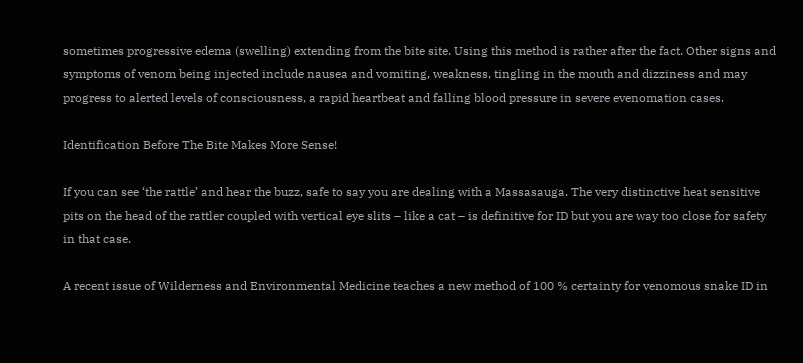sometimes progressive edema (swelling) extending from the bite site. Using this method is rather after the fact. Other signs and symptoms of venom being injected include nausea and vomiting, weakness, tingling in the mouth and dizziness and may progress to alerted levels of consciousness, a rapid heartbeat and falling blood pressure in severe evenomation cases.

Identification Before The Bite Makes More Sense!

If you can see ‘the rattle’ and hear the buzz, safe to say you are dealing with a Massasauga. The very distinctive heat sensitive pits on the head of the rattler coupled with vertical eye slits – like a cat – is definitive for ID but you are way too close for safety in that case.

A recent issue of Wilderness and Environmental Medicine teaches a new method of 100 % certainty for venomous snake ID in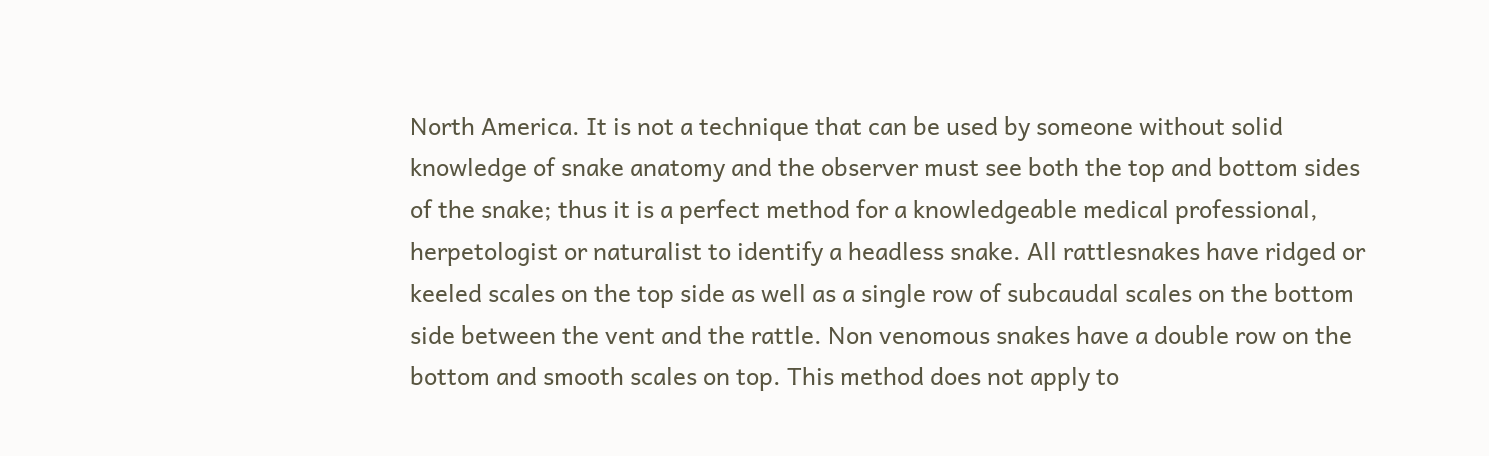North America. It is not a technique that can be used by someone without solid knowledge of snake anatomy and the observer must see both the top and bottom sides of the snake; thus it is a perfect method for a knowledgeable medical professional, herpetologist or naturalist to identify a headless snake. All rattlesnakes have ridged or keeled scales on the top side as well as a single row of subcaudal scales on the bottom side between the vent and the rattle. Non venomous snakes have a double row on the bottom and smooth scales on top. This method does not apply to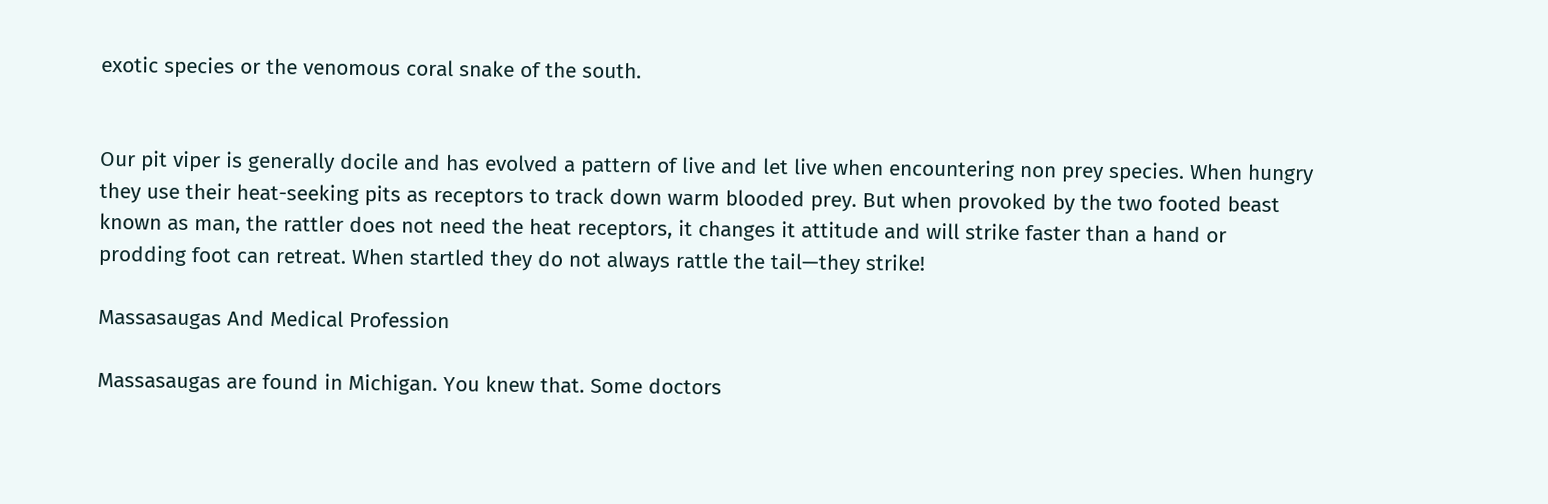exotic species or the venomous coral snake of the south.


Our pit viper is generally docile and has evolved a pattern of live and let live when encountering non prey species. When hungry they use their heat-seeking pits as receptors to track down warm blooded prey. But when provoked by the two footed beast known as man, the rattler does not need the heat receptors, it changes it attitude and will strike faster than a hand or prodding foot can retreat. When startled they do not always rattle the tail—they strike!

Massasaugas And Medical Profession

Massasaugas are found in Michigan. You knew that. Some doctors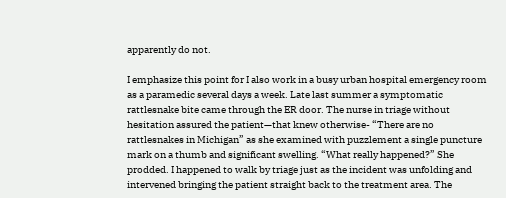apparently do not.

I emphasize this point for I also work in a busy urban hospital emergency room as a paramedic several days a week. Late last summer a symptomatic rattlesnake bite came through the ER door. The nurse in triage without hesitation assured the patient—that knew otherwise- “There are no rattlesnakes in Michigan” as she examined with puzzlement a single puncture mark on a thumb and significant swelling. “What really happened?” She prodded. I happened to walk by triage just as the incident was unfolding and intervened bringing the patient straight back to the treatment area. The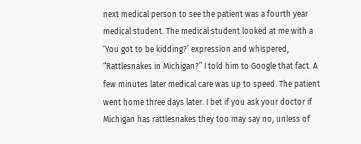next medical person to see the patient was a fourth year medical student. The medical student looked at me with a ‘You got to be kidding?’ expression and whispered, “Rattlesnakes in Michigan?” I told him to Google that fact. A few minutes later medical care was up to speed. The patient went home three days later. I bet if you ask your doctor if Michigan has rattlesnakes they too may say no, unless of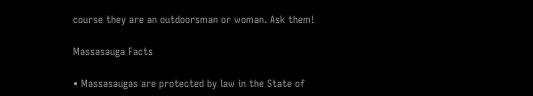course they are an outdoorsman or woman. Ask them!

Massasauga Facts

• Massasaugas are protected by law in the State of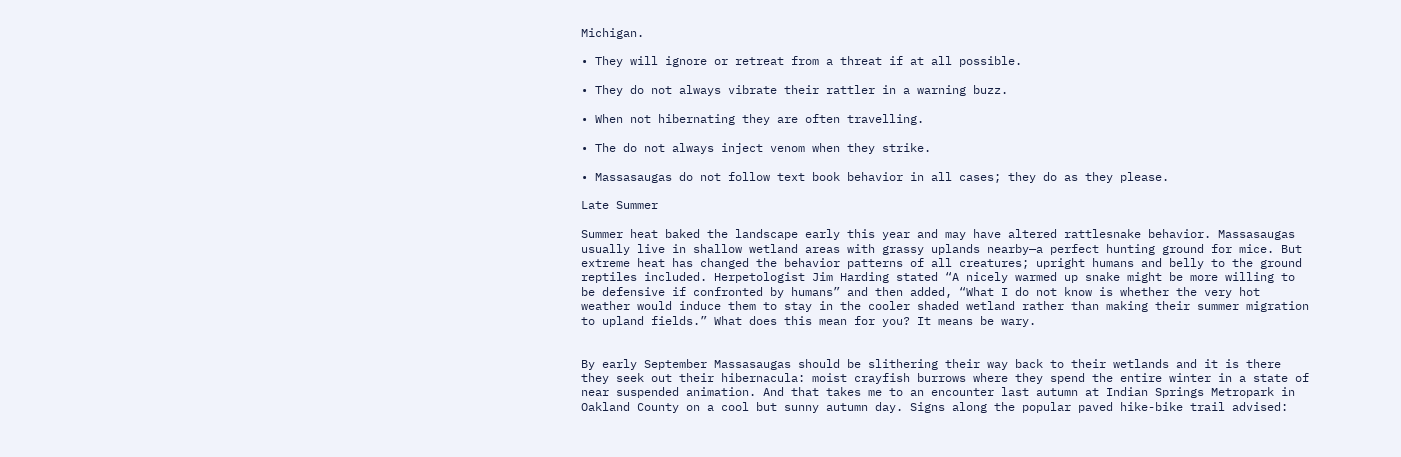Michigan.

• They will ignore or retreat from a threat if at all possible.

• They do not always vibrate their rattler in a warning buzz.

• When not hibernating they are often travelling.

• The do not always inject venom when they strike.

• Massasaugas do not follow text book behavior in all cases; they do as they please.

Late Summer

Summer heat baked the landscape early this year and may have altered rattlesnake behavior. Massasaugas usually live in shallow wetland areas with grassy uplands nearby—a perfect hunting ground for mice. But extreme heat has changed the behavior patterns of all creatures; upright humans and belly to the ground reptiles included. Herpetologist Jim Harding stated “A nicely warmed up snake might be more willing to be defensive if confronted by humans” and then added, “What I do not know is whether the very hot weather would induce them to stay in the cooler shaded wetland rather than making their summer migration to upland fields.” What does this mean for you? It means be wary.


By early September Massasaugas should be slithering their way back to their wetlands and it is there they seek out their hibernacula: moist crayfish burrows where they spend the entire winter in a state of near suspended animation. And that takes me to an encounter last autumn at Indian Springs Metropark in Oakland County on a cool but sunny autumn day. Signs along the popular paved hike-bike trail advised: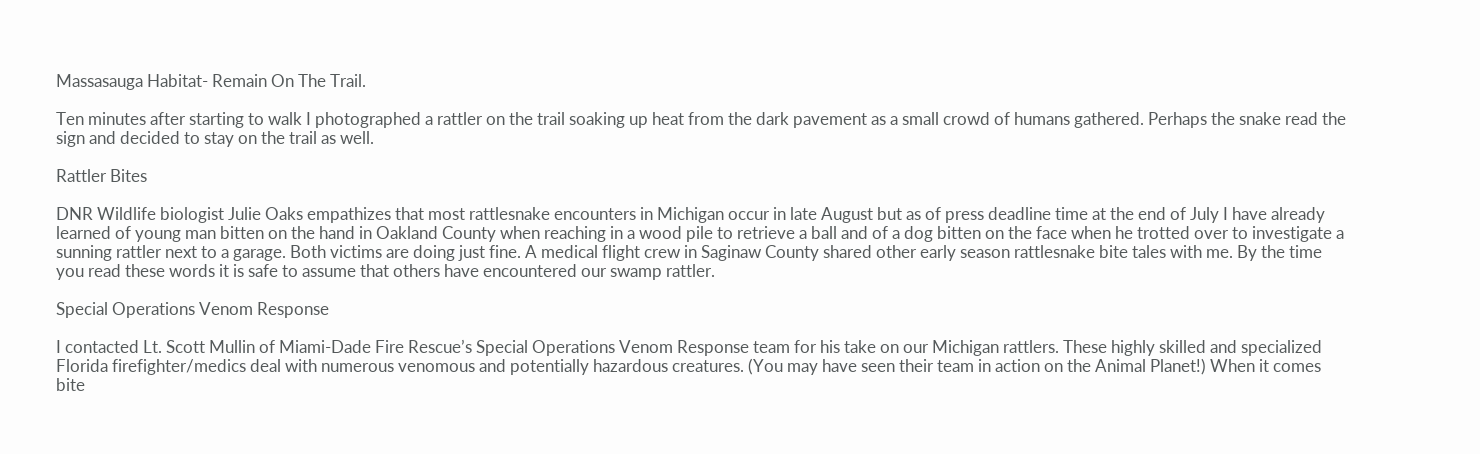Massasauga Habitat- Remain On The Trail.

Ten minutes after starting to walk I photographed a rattler on the trail soaking up heat from the dark pavement as a small crowd of humans gathered. Perhaps the snake read the sign and decided to stay on the trail as well.

Rattler Bites

DNR Wildlife biologist Julie Oaks empathizes that most rattlesnake encounters in Michigan occur in late August but as of press deadline time at the end of July I have already learned of young man bitten on the hand in Oakland County when reaching in a wood pile to retrieve a ball and of a dog bitten on the face when he trotted over to investigate a sunning rattler next to a garage. Both victims are doing just fine. A medical flight crew in Saginaw County shared other early season rattlesnake bite tales with me. By the time you read these words it is safe to assume that others have encountered our swamp rattler.

Special Operations Venom Response

I contacted Lt. Scott Mullin of Miami-Dade Fire Rescue’s Special Operations Venom Response team for his take on our Michigan rattlers. These highly skilled and specialized Florida firefighter/medics deal with numerous venomous and potentially hazardous creatures. (You may have seen their team in action on the Animal Planet!) When it comes bite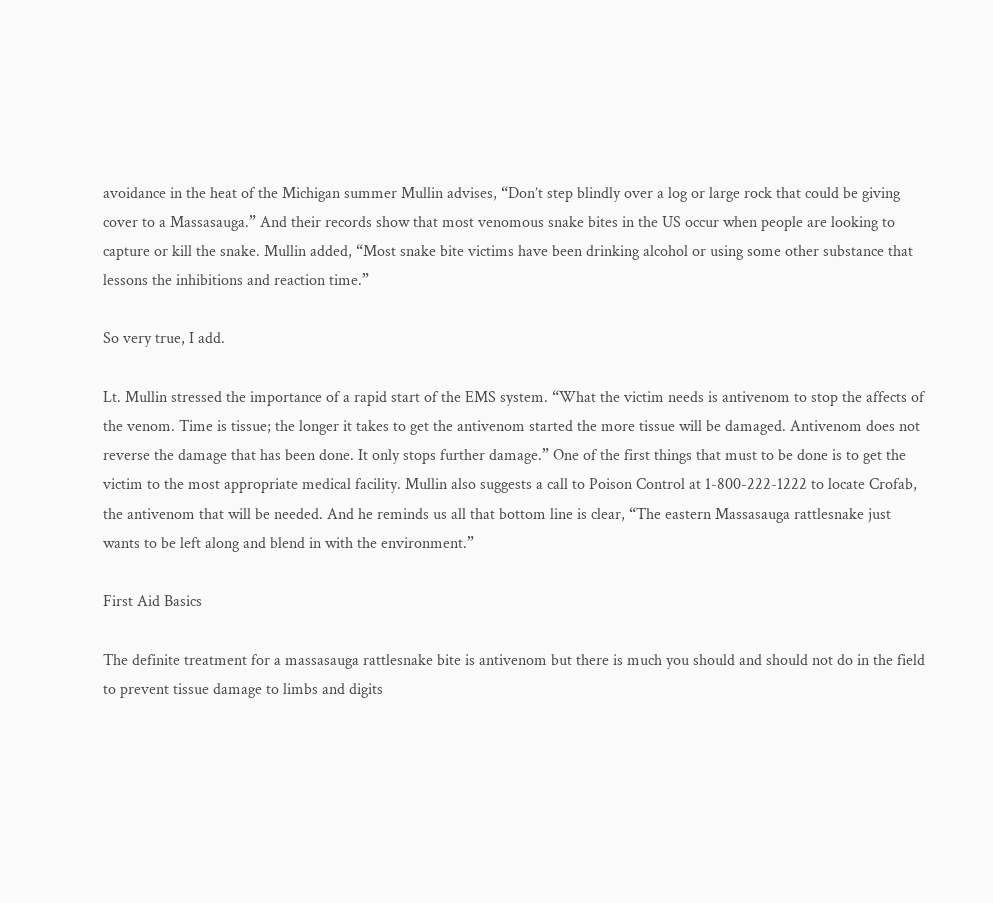avoidance in the heat of the Michigan summer Mullin advises, “Don’t step blindly over a log or large rock that could be giving cover to a Massasauga.” And their records show that most venomous snake bites in the US occur when people are looking to capture or kill the snake. Mullin added, “Most snake bite victims have been drinking alcohol or using some other substance that lessons the inhibitions and reaction time.”

So very true, I add.

Lt. Mullin stressed the importance of a rapid start of the EMS system. “What the victim needs is antivenom to stop the affects of the venom. Time is tissue; the longer it takes to get the antivenom started the more tissue will be damaged. Antivenom does not reverse the damage that has been done. It only stops further damage.” One of the first things that must to be done is to get the victim to the most appropriate medical facility. Mullin also suggests a call to Poison Control at 1-800-222-1222 to locate Crofab, the antivenom that will be needed. And he reminds us all that bottom line is clear, “The eastern Massasauga rattlesnake just wants to be left along and blend in with the environment.”

First Aid Basics

The definite treatment for a massasauga rattlesnake bite is antivenom but there is much you should and should not do in the field to prevent tissue damage to limbs and digits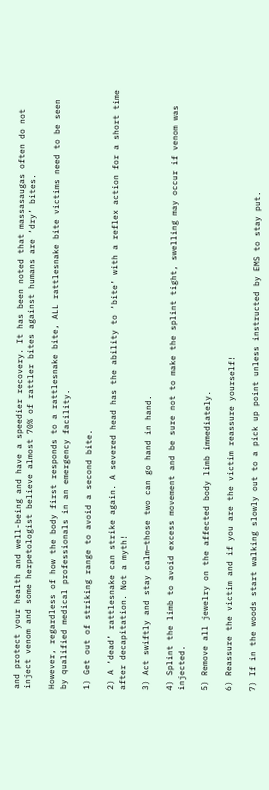and protect your health and well-being and have a speedier recovery. It has been noted that massasaugas often do not inject venom and some herpetologist believe almost 70% of rattler bites against humans are ‘dry’ bites.

However, regardless of how the body first responds to a rattlesnake bite, ALL rattlesnake bite victims need to be seen by qualified medical professionals in an emergency facility.

1) Get out of striking range to avoid a second bite.

2) A ‘dead’ rattlesnake can strike again. A severed head has the ability to ‘bite’ with a reflex action for a short time after decapitation. Not a myth!

3) Act swiftly and stay calm—those two can go hand in hand.

4) Splint the limb to avoid excess movement and be sure not to make the splint tight, swelling may occur if venom was injected.

5) Remove all jewelry on the affected body limb immediately.

6) Reassure the victim and if you are the victim reassure yourself!

7) If in the woods start walking slowly out to a pick up point unless instructed by EMS to stay put.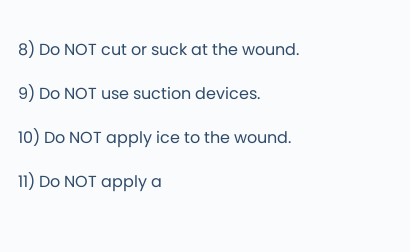8) Do NOT cut or suck at the wound.

9) Do NOT use suction devices.

10) Do NOT apply ice to the wound.

11) Do NOT apply a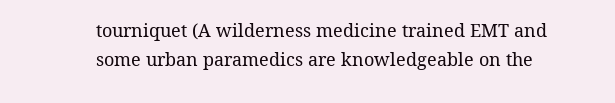tourniquet (A wilderness medicine trained EMT and some urban paramedics are knowledgeable on the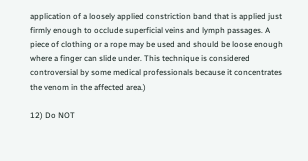application of a loosely applied constriction band that is applied just firmly enough to occlude superficial veins and lymph passages. A piece of clothing or a rope may be used and should be loose enough where a finger can slide under. This technique is considered controversial by some medical professionals because it concentrates the venom in the affected area.)

12) Do NOT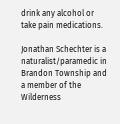drink any alcohol or take pain medications.

Jonathan Schechter is a naturalist/paramedic in Brandon Township and a member of the Wilderness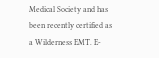Medical Society and has been recently certified as a Wilderness EMT. E-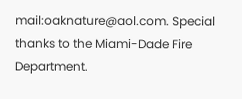mail:oaknature@aol.com. Special thanks to the Miami-Dade Fire Department.